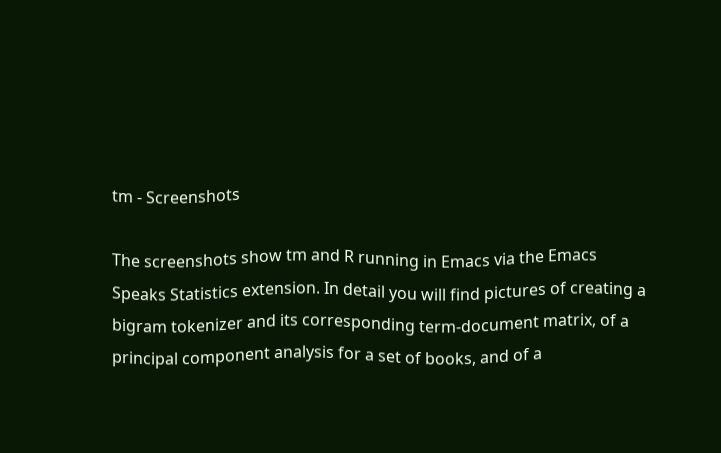tm - Screenshots

The screenshots show tm and R running in Emacs via the Emacs Speaks Statistics extension. In detail you will find pictures of creating a bigram tokenizer and its corresponding term-document matrix, of a principal component analysis for a set of books, and of a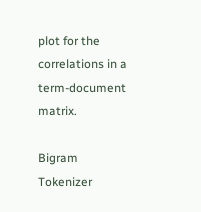plot for the correlations in a term-document matrix.

Bigram Tokenizer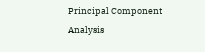Principal Component Analysis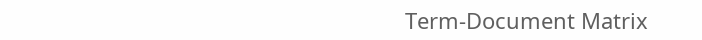Term-Document Matrix